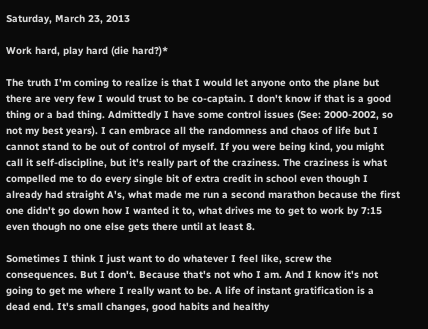Saturday, March 23, 2013

Work hard, play hard (die hard?)*

The truth I'm coming to realize is that I would let anyone onto the plane but there are very few I would trust to be co-captain. I don't know if that is a good thing or a bad thing. Admittedly I have some control issues (See: 2000-2002, so not my best years). I can embrace all the randomness and chaos of life but I cannot stand to be out of control of myself. If you were being kind, you might call it self-discipline, but it's really part of the craziness. The craziness is what compelled me to do every single bit of extra credit in school even though I already had straight A's, what made me run a second marathon because the first one didn't go down how I wanted it to, what drives me to get to work by 7:15 even though no one else gets there until at least 8.

Sometimes I think I just want to do whatever I feel like, screw the consequences. But I don't. Because that's not who I am. And I know it's not going to get me where I really want to be. A life of instant gratification is a dead end. It's small changes, good habits and healthy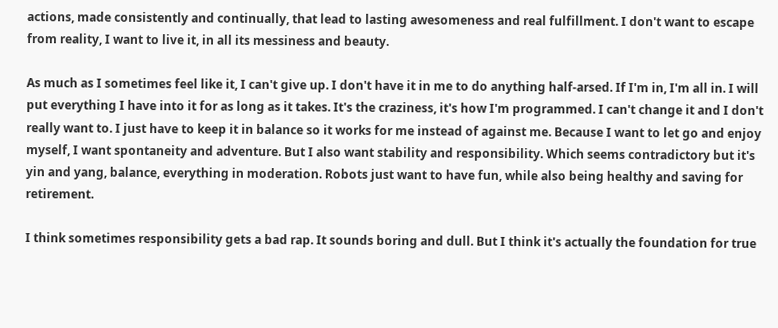actions, made consistently and continually, that lead to lasting awesomeness and real fulfillment. I don't want to escape from reality, I want to live it, in all its messiness and beauty.

As much as I sometimes feel like it, I can't give up. I don't have it in me to do anything half-arsed. If I'm in, I'm all in. I will put everything I have into it for as long as it takes. It's the craziness, it's how I'm programmed. I can't change it and I don't really want to. I just have to keep it in balance so it works for me instead of against me. Because I want to let go and enjoy myself, I want spontaneity and adventure. But I also want stability and responsibility. Which seems contradictory but it's yin and yang, balance, everything in moderation. Robots just want to have fun, while also being healthy and saving for retirement.

I think sometimes responsibility gets a bad rap. It sounds boring and dull. But I think it's actually the foundation for true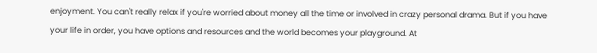enjoyment. You can't really relax if you're worried about money all the time or involved in crazy personal drama. But if you have your life in order, you have options and resources and the world becomes your playground. At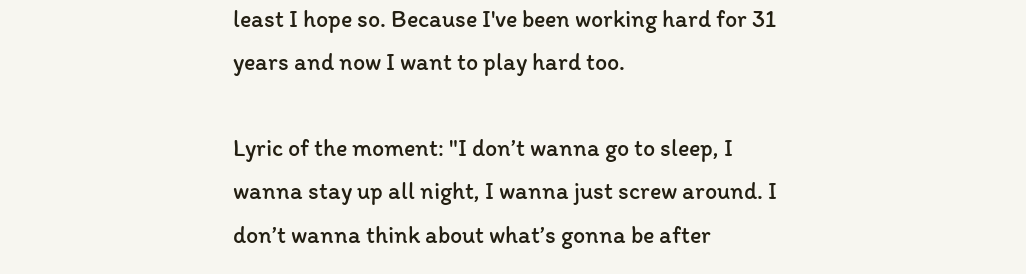least I hope so. Because I've been working hard for 31 years and now I want to play hard too.

Lyric of the moment: "I don’t wanna go to sleep, I wanna stay up all night, I wanna just screw around. I don’t wanna think about what’s gonna be after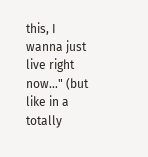this, I wanna just live right now..." (but like in a totally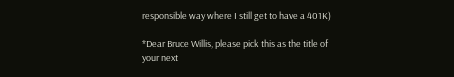responsible way where I still get to have a 401K)

*Dear Bruce Willis, please pick this as the title of your next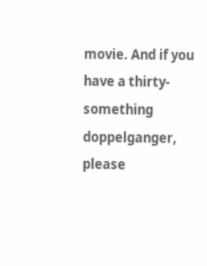movie. And if you have a thirty-something doppelganger, please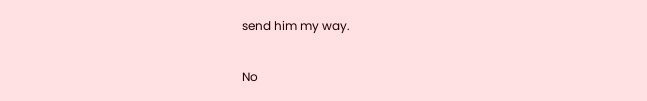send him my way.

No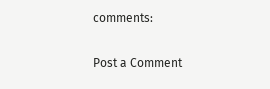comments:

Post a Comment